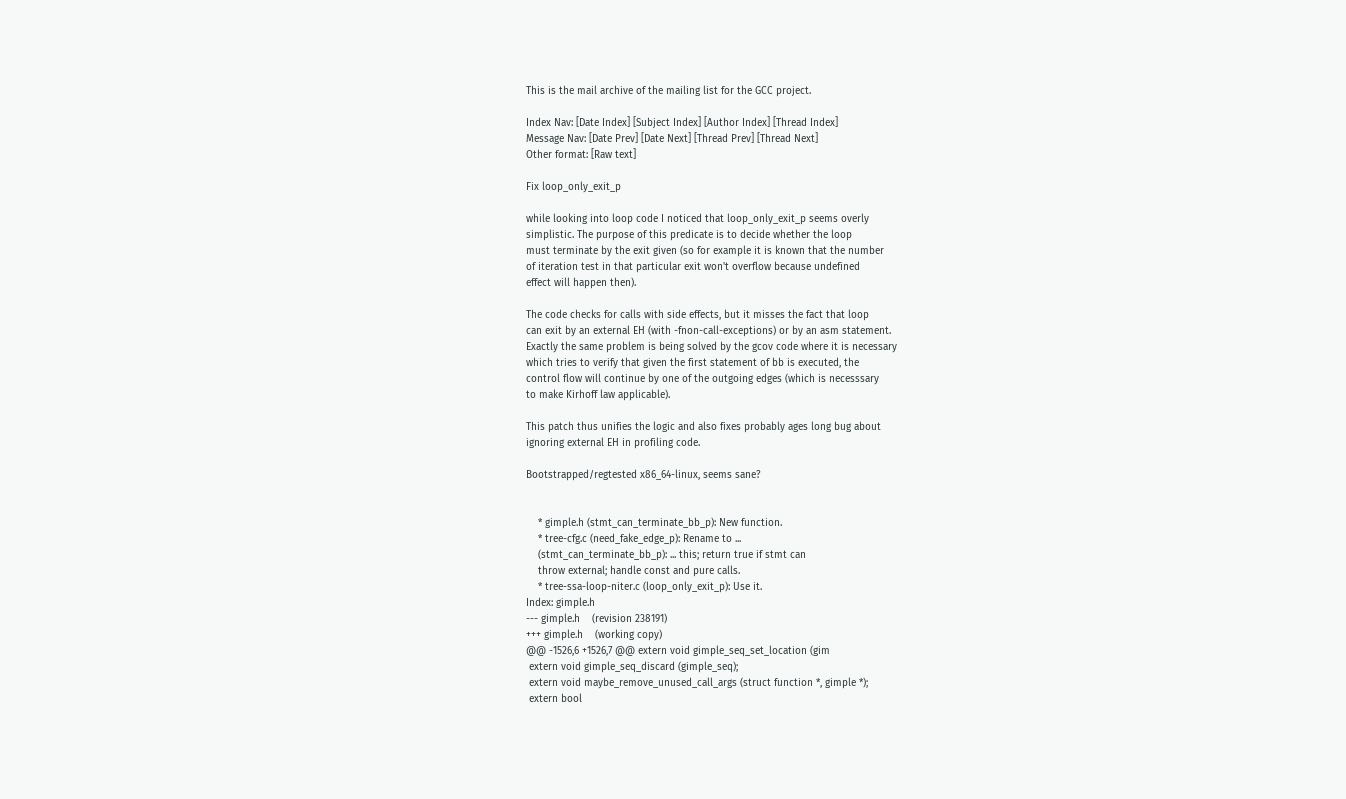This is the mail archive of the mailing list for the GCC project.

Index Nav: [Date Index] [Subject Index] [Author Index] [Thread Index]
Message Nav: [Date Prev] [Date Next] [Thread Prev] [Thread Next]
Other format: [Raw text]

Fix loop_only_exit_p

while looking into loop code I noticed that loop_only_exit_p seems overly
simplistic. The purpose of this predicate is to decide whether the loop
must terminate by the exit given (so for example it is known that the number
of iteration test in that particular exit won't overflow because undefined
effect will happen then).

The code checks for calls with side effects, but it misses the fact that loop
can exit by an external EH (with -fnon-call-exceptions) or by an asm statement.
Exactly the same problem is being solved by the gcov code where it is necessary
which tries to verify that given the first statement of bb is executed, the
control flow will continue by one of the outgoing edges (which is necesssary
to make Kirhoff law applicable).

This patch thus unifies the logic and also fixes probably ages long bug about
ignoring external EH in profiling code.

Bootstrapped/regtested x86_64-linux, seems sane?


    * gimple.h (stmt_can_terminate_bb_p): New function.
    * tree-cfg.c (need_fake_edge_p): Rename to ...
    (stmt_can_terminate_bb_p): ... this; return true if stmt can
    throw external; handle const and pure calls.
    * tree-ssa-loop-niter.c (loop_only_exit_p): Use it.
Index: gimple.h
--- gimple.h    (revision 238191)
+++ gimple.h    (working copy)
@@ -1526,6 +1526,7 @@ extern void gimple_seq_set_location (gim
 extern void gimple_seq_discard (gimple_seq);
 extern void maybe_remove_unused_call_args (struct function *, gimple *);
 extern bool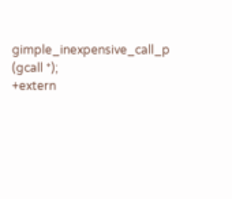gimple_inexpensive_call_p (gcall *);
+extern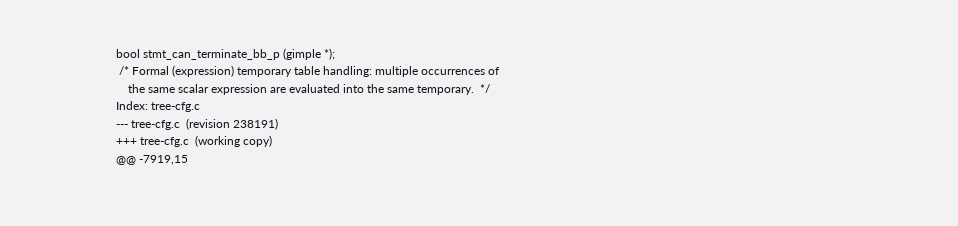bool stmt_can_terminate_bb_p (gimple *);
 /* Formal (expression) temporary table handling: multiple occurrences of
    the same scalar expression are evaluated into the same temporary.  */
Index: tree-cfg.c
--- tree-cfg.c  (revision 238191)
+++ tree-cfg.c  (working copy)
@@ -7919,15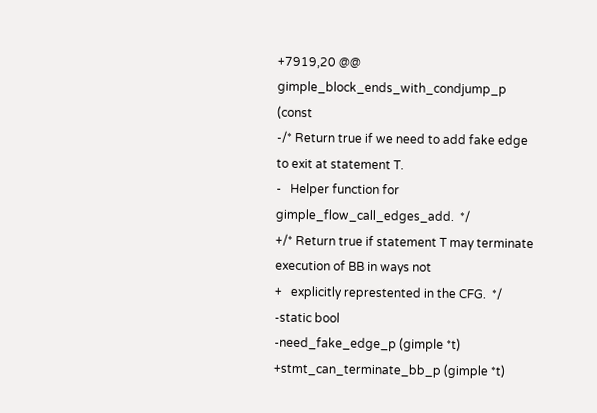+7919,20 @@ gimple_block_ends_with_condjump_p (const
-/* Return true if we need to add fake edge to exit at statement T.
-   Helper function for gimple_flow_call_edges_add.  */
+/* Return true if statement T may terminate execution of BB in ways not
+   explicitly represtented in the CFG.  */
-static bool
-need_fake_edge_p (gimple *t)
+stmt_can_terminate_bb_p (gimple *t)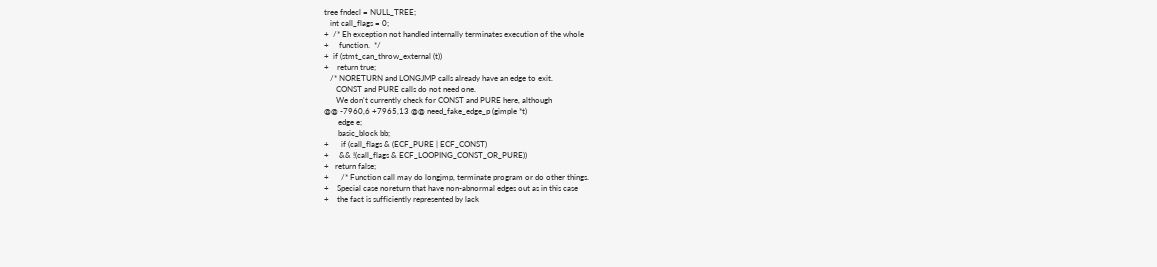tree fndecl = NULL_TREE;
   int call_flags = 0;
+  /* Eh exception not handled internally terminates execution of the whole
+     function.  */
+  if (stmt_can_throw_external (t))
+    return true;
   /* NORETURN and LONGJMP calls already have an edge to exit.
      CONST and PURE calls do not need one.
      We don't currently check for CONST and PURE here, although
@@ -7960,6 +7965,13 @@ need_fake_edge_p (gimple *t)
       edge e;
       basic_block bb;
+      if (call_flags & (ECF_PURE | ECF_CONST)
+     && !(call_flags & ECF_LOOPING_CONST_OR_PURE))
+   return false;
+      /* Function call may do longjmp, terminate program or do other things.
+    Special case noreturn that have non-abnormal edges out as in this case
+    the fact is sufficiently represented by lack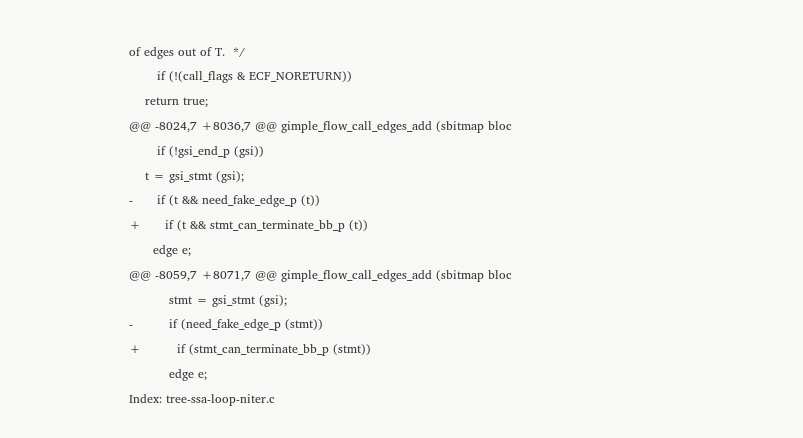of edges out of T.  */
       if (!(call_flags & ECF_NORETURN))
    return true;
@@ -8024,7 +8036,7 @@ gimple_flow_call_edges_add (sbitmap bloc
       if (!gsi_end_p (gsi))
    t = gsi_stmt (gsi);
-      if (t && need_fake_edge_p (t))
+      if (t && stmt_can_terminate_bb_p (t))
      edge e;
@@ -8059,7 +8071,7 @@ gimple_flow_call_edges_add (sbitmap bloc
          stmt = gsi_stmt (gsi);
-         if (need_fake_edge_p (stmt))
+         if (stmt_can_terminate_bb_p (stmt))
          edge e;
Index: tree-ssa-loop-niter.c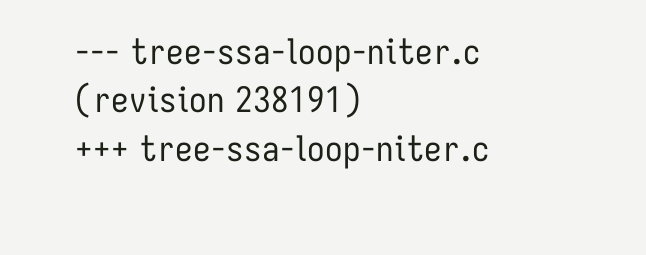--- tree-ssa-loop-niter.c   (revision 238191)
+++ tree-ssa-loop-niter.c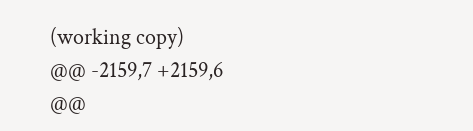(working copy)
@@ -2159,7 +2159,6 @@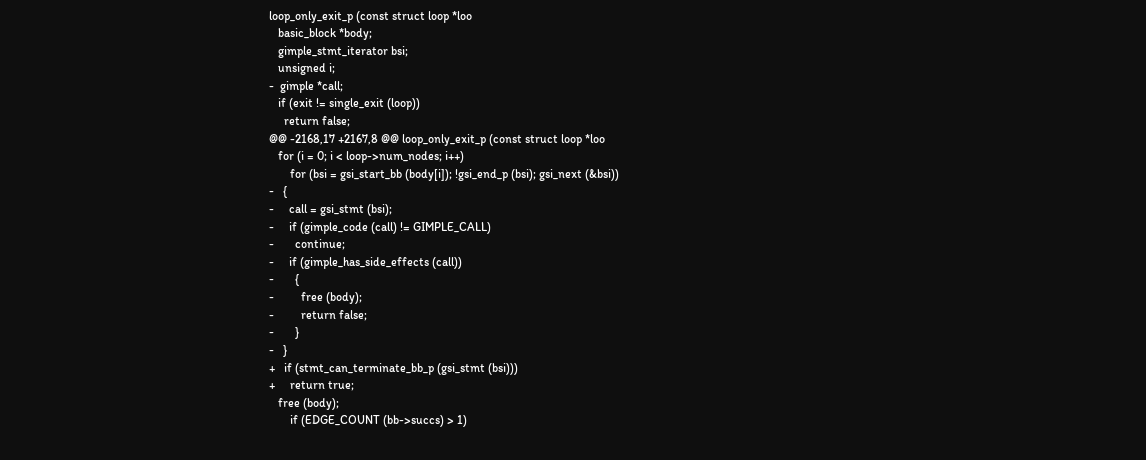loop_only_exit_p (const struct loop *loo
   basic_block *body;
   gimple_stmt_iterator bsi;
   unsigned i;
-  gimple *call;
   if (exit != single_exit (loop))
     return false;
@@ -2168,17 +2167,8 @@ loop_only_exit_p (const struct loop *loo
   for (i = 0; i < loop->num_nodes; i++)
       for (bsi = gsi_start_bb (body[i]); !gsi_end_p (bsi); gsi_next (&bsi))
-   {
-     call = gsi_stmt (bsi);
-     if (gimple_code (call) != GIMPLE_CALL)
-       continue;
-     if (gimple_has_side_effects (call))
-       {
-         free (body);
-         return false;
-       }
-   }
+   if (stmt_can_terminate_bb_p (gsi_stmt (bsi)))
+     return true;
   free (body);
       if (EDGE_COUNT (bb->succs) > 1)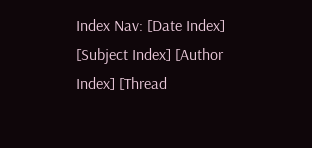Index Nav: [Date Index] [Subject Index] [Author Index] [Thread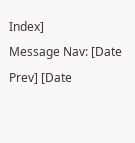Index]
Message Nav: [Date Prev] [Date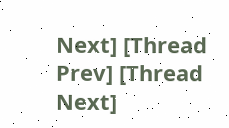Next] [Thread Prev] [Thread Next]